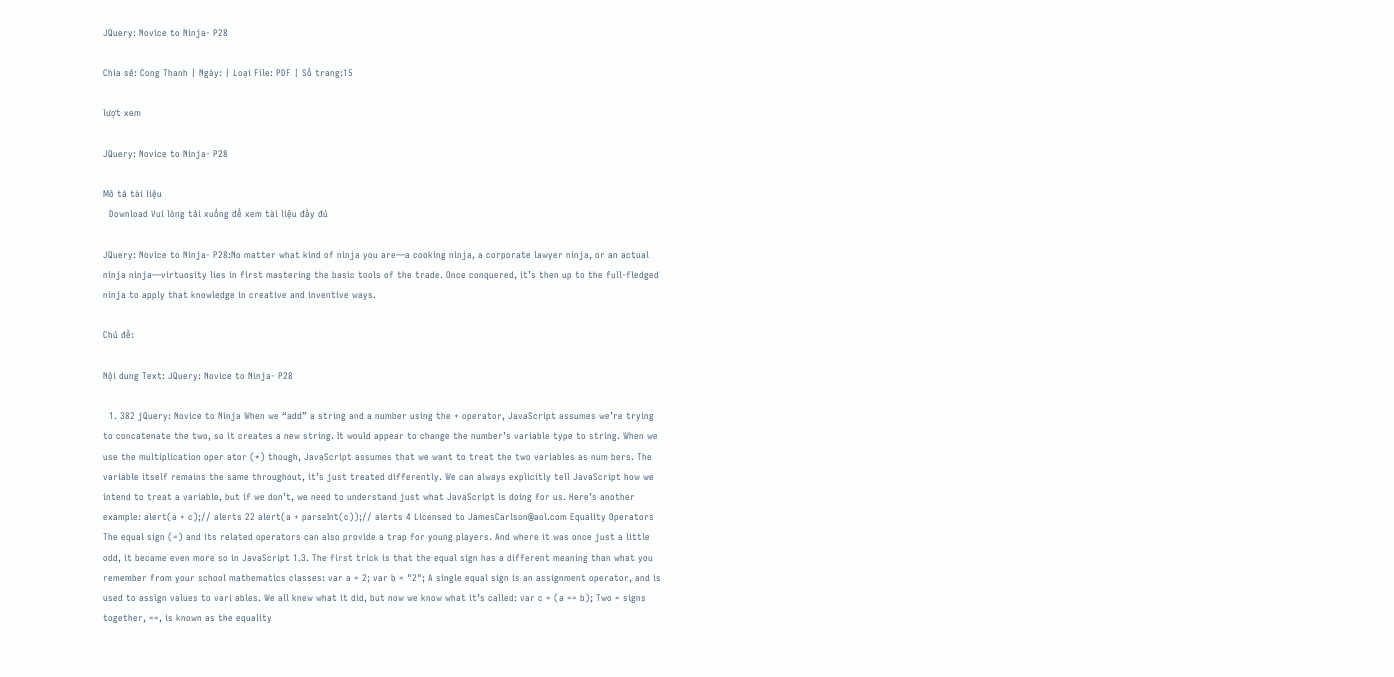JQuery: Novice to Ninja- P28

Chia sẻ: Cong Thanh | Ngày: | Loại File: PDF | Số trang:15

lượt xem

JQuery: Novice to Ninja- P28

Mô tả tài liệu
  Download Vui lòng tải xuống để xem tài liệu đầy đủ

JQuery: Novice to Ninja- P28:No matter what kind of ninja you are—a cooking ninja, a corporate lawyer ninja, or an actual ninja ninja—virtuosity lies in first mastering the basic tools of the trade. Once conquered, it’s then up to the full-fledged ninja to apply that knowledge in creative and inventive ways.

Chủ đề:

Nội dung Text: JQuery: Novice to Ninja- P28

  1. 382 jQuery: Novice to Ninja When we “add” a string and a number using the + operator, JavaScript assumes we’re trying to concatenate the two, so it creates a new string. It would appear to change the number’s variable type to string. When we use the multiplication oper ator (*) though, JavaScript assumes that we want to treat the two variables as num bers. The variable itself remains the same throughout, it’s just treated differently. We can always explicitly tell JavaScript how we intend to treat a variable, but if we don’t, we need to understand just what JavaScript is doing for us. Here’s another example: alert(a + c);// alerts 22 alert(a + parseInt(c));// alerts 4 Licensed to JamesCarlson@aol.com Equality Operators The equal sign (=) and its related operators can also provide a trap for young players. And where it was once just a little odd, it became even more so in JavaScript 1.3. The first trick is that the equal sign has a different meaning than what you remember from your school mathematics classes: var a = 2; var b = "2"; A single equal sign is an assignment operator, and is used to assign values to vari ables. We all knew what it did, but now we know what it’s called: var c = (a == b); Two = signs together, ==, is known as the equality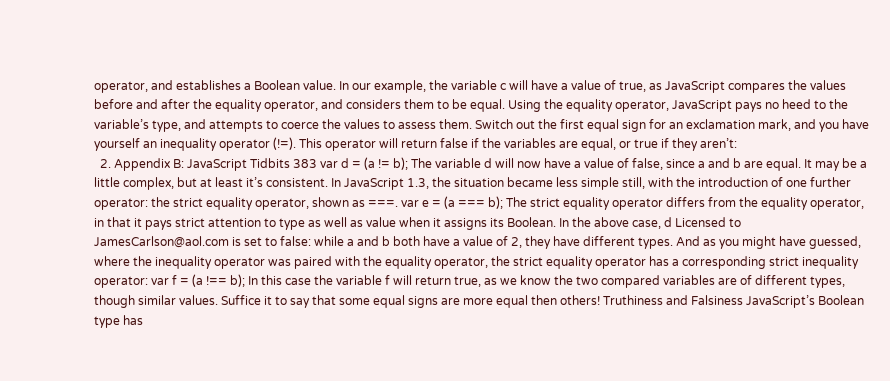operator, and establishes a Boolean value. In our example, the variable c will have a value of true, as JavaScript compares the values before and after the equality operator, and considers them to be equal. Using the equality operator, JavaScript pays no heed to the variable’s type, and attempts to coerce the values to assess them. Switch out the first equal sign for an exclamation mark, and you have yourself an inequality operator (!=). This operator will return false if the variables are equal, or true if they aren’t:
  2. Appendix B: JavaScript Tidbits 383 var d = (a != b); The variable d will now have a value of false, since a and b are equal. It may be a little complex, but at least it’s consistent. In JavaScript 1.3, the situation became less simple still, with the introduction of one further operator: the strict equality operator, shown as ===. var e = (a === b); The strict equality operator differs from the equality operator, in that it pays strict attention to type as well as value when it assigns its Boolean. In the above case, d Licensed to JamesCarlson@aol.com is set to false: while a and b both have a value of 2, they have different types. And as you might have guessed, where the inequality operator was paired with the equality operator, the strict equality operator has a corresponding strict inequality operator: var f = (a !== b); In this case the variable f will return true, as we know the two compared variables are of different types, though similar values. Suffice it to say that some equal signs are more equal then others! Truthiness and Falsiness JavaScript’s Boolean type has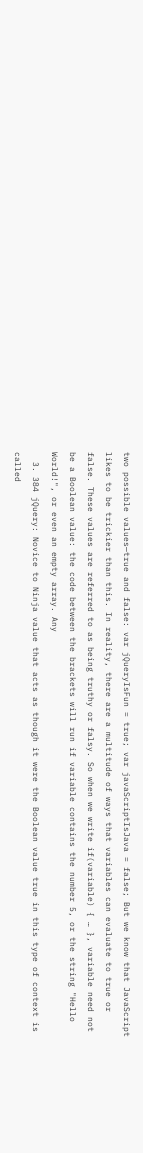two possible values—true and false: var jQueryIsFun = true; var javaScriptIsJava = false; But we know that JavaScript likes to be trickier than this. In reality, there are a multitude of ways that variables can evaluate to true or false. These values are referred to as being truthy or falsy. So when we write if(variable) { … }, variable need not be a Boolean value: the code between the brackets will run if variable contains the number 5, or the string "Hello World!", or even an empty array. Any
  3. 384 jQuery: Novice to Ninja value that acts as though it were the Boolean value true in this type of context is called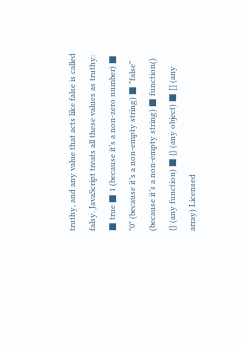truthy, and any value that acts like false is called falsy. JavaScript treats all these values as truthy: ■ true ■ 1 (because it’s a non-zero number) ■ "0" (because it’s a non-empty string) ■ "false" (because it’s a non-empty string) ■ function() {} (any function) ■ {} (any object) ■ [] (any array) Licensed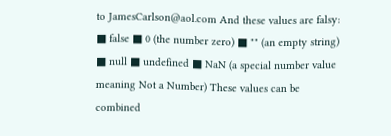to JamesCarlson@aol.com And these values are falsy: ■ false ■ 0 (the number zero) ■ "" (an empty string) ■ null ■ undefined ■ NaN (a special number value meaning Not a Number) These values can be combined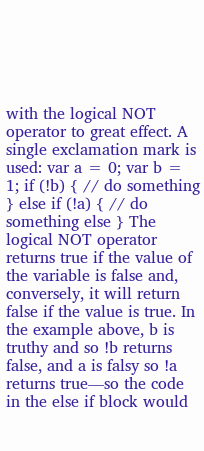with the logical NOT operator to great effect. A single exclamation mark is used: var a = 0; var b = 1; if (!b) { // do something } else if (!a) { // do something else } The logical NOT operator returns true if the value of the variable is false and, conversely, it will return false if the value is true. In the example above, b is truthy and so !b returns false, and a is falsy so !a returns true—so the code in the else if block would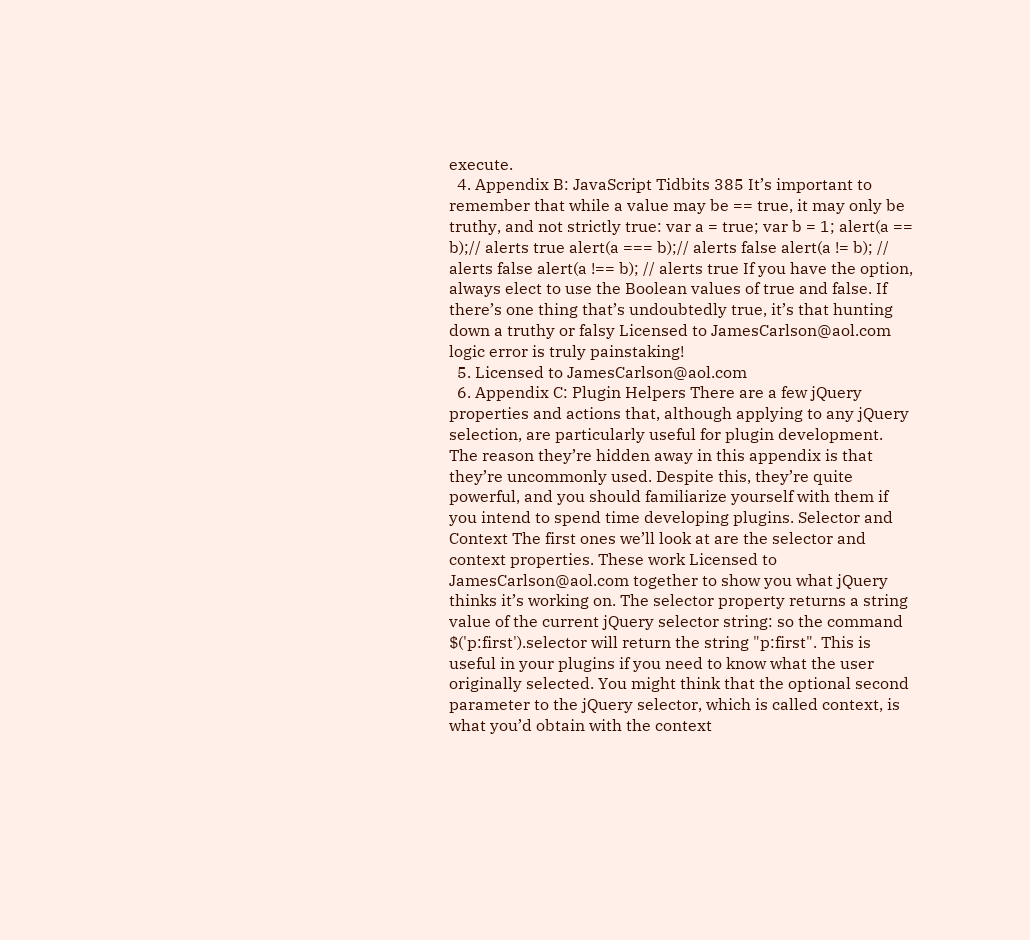execute.
  4. Appendix B: JavaScript Tidbits 385 It’s important to remember that while a value may be == true, it may only be truthy, and not strictly true: var a = true; var b = 1; alert(a == b);// alerts true alert(a === b);// alerts false alert(a != b); // alerts false alert(a !== b); // alerts true If you have the option, always elect to use the Boolean values of true and false. If there’s one thing that’s undoubtedly true, it’s that hunting down a truthy or falsy Licensed to JamesCarlson@aol.com logic error is truly painstaking!
  5. Licensed to JamesCarlson@aol.com
  6. Appendix C: Plugin Helpers There are a few jQuery properties and actions that, although applying to any jQuery selection, are particularly useful for plugin development. The reason they’re hidden away in this appendix is that they’re uncommonly used. Despite this, they’re quite powerful, and you should familiarize yourself with them if you intend to spend time developing plugins. Selector and Context The first ones we’ll look at are the selector and context properties. These work Licensed to JamesCarlson@aol.com together to show you what jQuery thinks it’s working on. The selector property returns a string value of the current jQuery selector string: so the command $('p:first').selector will return the string "p:first". This is useful in your plugins if you need to know what the user originally selected. You might think that the optional second parameter to the jQuery selector, which is called context, is what you’d obtain with the context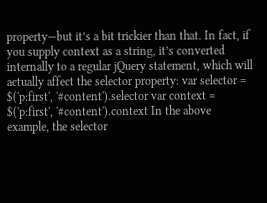property—but it’s a bit trickier than that. In fact, if you supply context as a string, it’s converted internally to a regular jQuery statement, which will actually affect the selector property: var selector = $('p:first', '#content').selector var context = $('p:first', '#content').context In the above example, the selector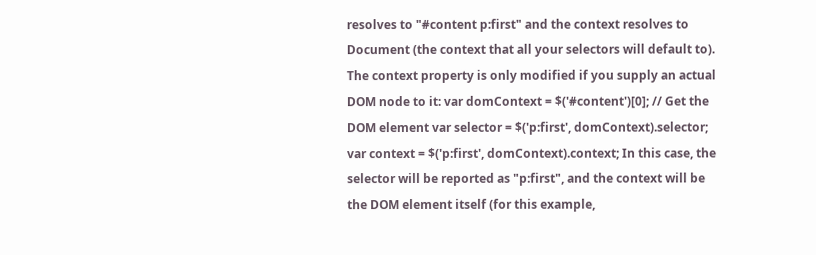resolves to "#content p:first" and the context resolves to Document (the context that all your selectors will default to). The context property is only modified if you supply an actual DOM node to it: var domContext = $('#content')[0]; // Get the DOM element var selector = $('p:first', domContext).selector; var context = $('p:first', domContext).context; In this case, the selector will be reported as "p:first", and the context will be the DOM element itself (for this example,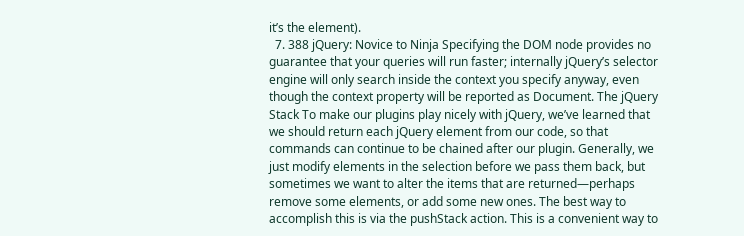it’s the element).
  7. 388 jQuery: Novice to Ninja Specifying the DOM node provides no guarantee that your queries will run faster; internally jQuery’s selector engine will only search inside the context you specify anyway, even though the context property will be reported as Document. The jQuery Stack To make our plugins play nicely with jQuery, we’ve learned that we should return each jQuery element from our code, so that commands can continue to be chained after our plugin. Generally, we just modify elements in the selection before we pass them back, but sometimes we want to alter the items that are returned—perhaps remove some elements, or add some new ones. The best way to accomplish this is via the pushStack action. This is a convenient way to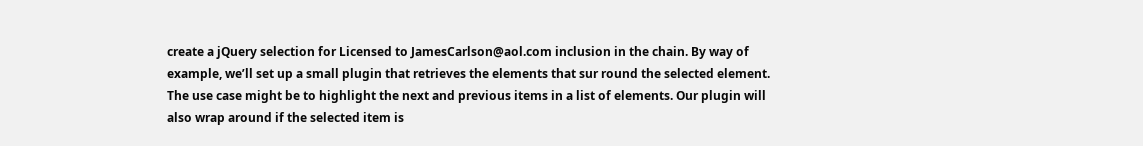create a jQuery selection for Licensed to JamesCarlson@aol.com inclusion in the chain. By way of example, we’ll set up a small plugin that retrieves the elements that sur round the selected element. The use case might be to highlight the next and previous items in a list of elements. Our plugin will also wrap around if the selected item is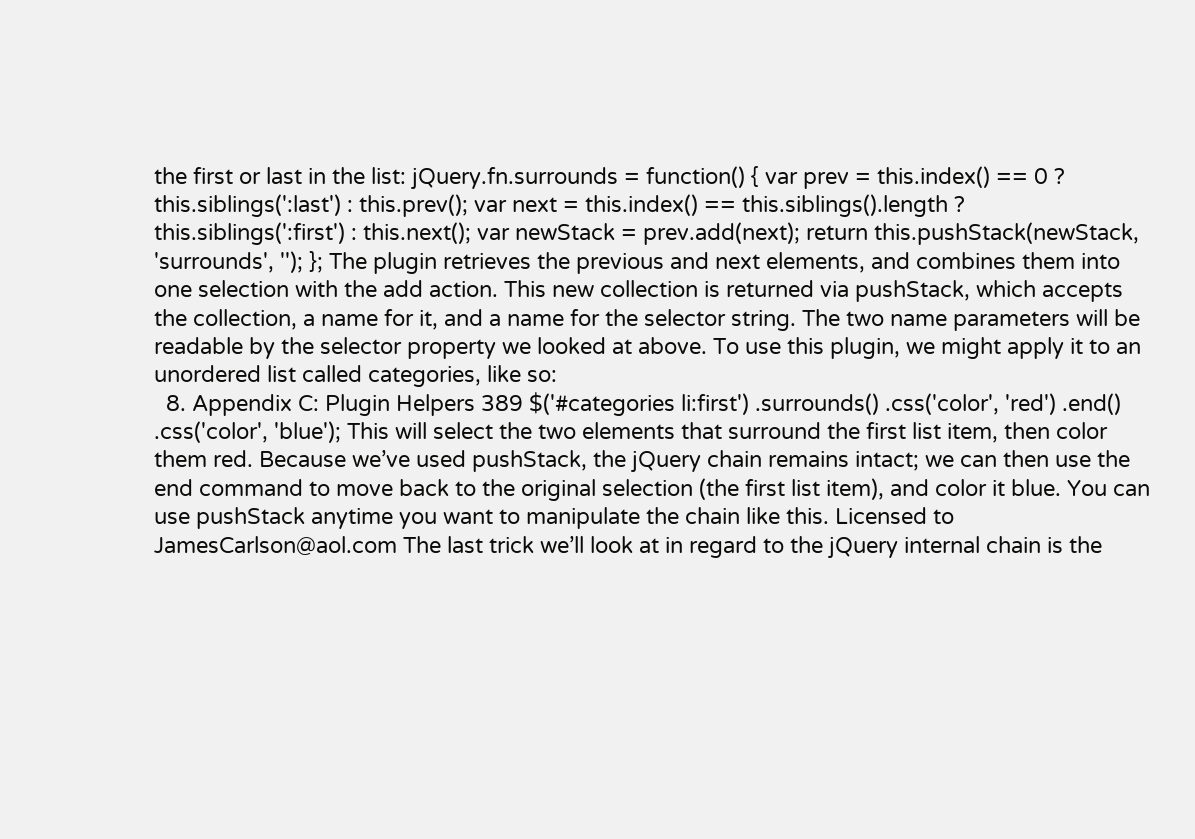the first or last in the list: jQuery.fn.surrounds = function() { var prev = this.index() == 0 ? this.siblings(':last') : this.prev(); var next = this.index() == this.siblings().length ? this.siblings(':first') : this.next(); var newStack = prev.add(next); return this.pushStack(newStack, 'surrounds', ''); }; The plugin retrieves the previous and next elements, and combines them into one selection with the add action. This new collection is returned via pushStack, which accepts the collection, a name for it, and a name for the selector string. The two name parameters will be readable by the selector property we looked at above. To use this plugin, we might apply it to an unordered list called categories, like so:
  8. Appendix C: Plugin Helpers 389 $('#categories li:first') .surrounds() .css('color', 'red') .end() .css('color', 'blue'); This will select the two elements that surround the first list item, then color them red. Because we’ve used pushStack, the jQuery chain remains intact; we can then use the end command to move back to the original selection (the first list item), and color it blue. You can use pushStack anytime you want to manipulate the chain like this. Licensed to JamesCarlson@aol.com The last trick we’ll look at in regard to the jQuery internal chain is the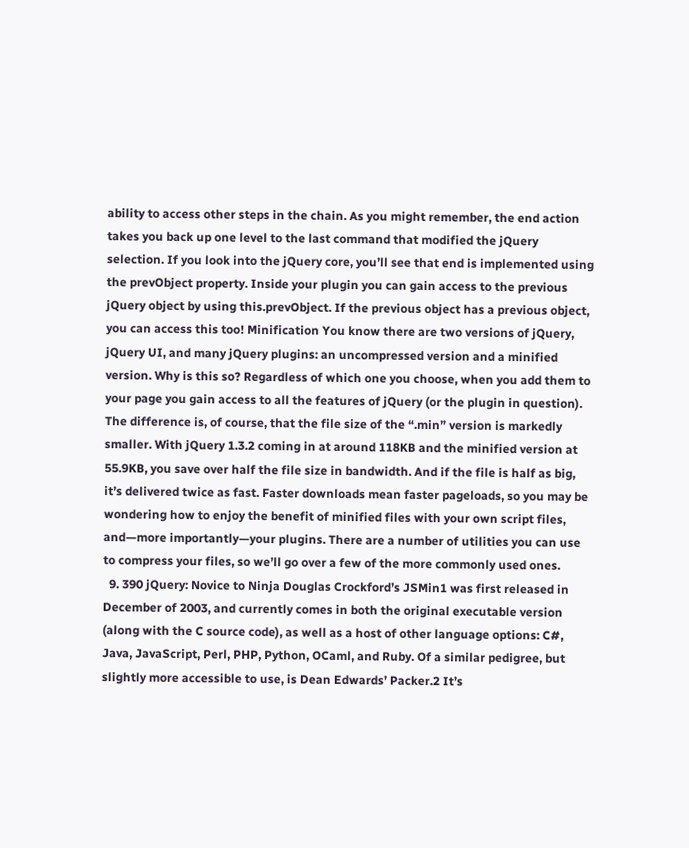ability to access other steps in the chain. As you might remember, the end action takes you back up one level to the last command that modified the jQuery selection. If you look into the jQuery core, you’ll see that end is implemented using the prevObject property. Inside your plugin you can gain access to the previous jQuery object by using this.prevObject. If the previous object has a previous object, you can access this too! Minification You know there are two versions of jQuery, jQuery UI, and many jQuery plugins: an uncompressed version and a minified version. Why is this so? Regardless of which one you choose, when you add them to your page you gain access to all the features of jQuery (or the plugin in question). The difference is, of course, that the file size of the “.min” version is markedly smaller. With jQuery 1.3.2 coming in at around 118KB and the minified version at 55.9KB, you save over half the file size in bandwidth. And if the file is half as big, it’s delivered twice as fast. Faster downloads mean faster pageloads, so you may be wondering how to enjoy the benefit of minified files with your own script files, and—more importantly—your plugins. There are a number of utilities you can use to compress your files, so we’ll go over a few of the more commonly used ones.
  9. 390 jQuery: Novice to Ninja Douglas Crockford’s JSMin1 was first released in December of 2003, and currently comes in both the original executable version (along with the C source code), as well as a host of other language options: C#, Java, JavaScript, Perl, PHP, Python, OCaml, and Ruby. Of a similar pedigree, but slightly more accessible to use, is Dean Edwards’ Packer.2 It’s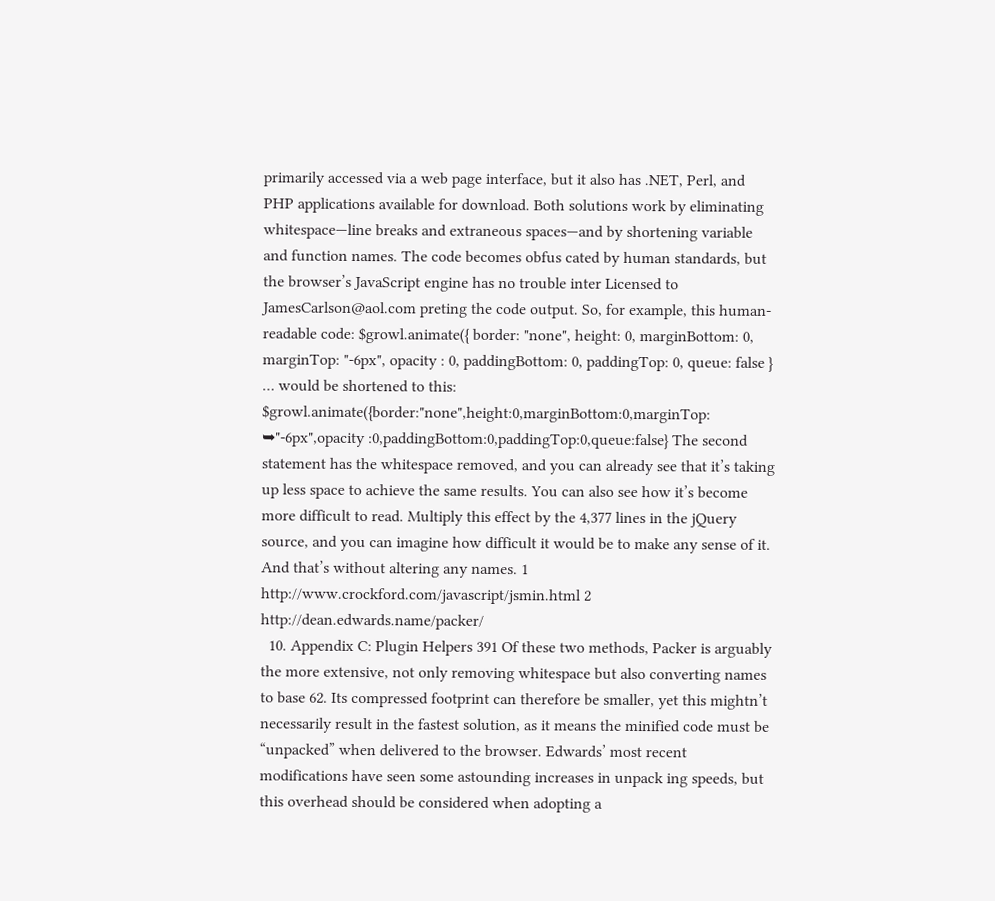primarily accessed via a web page interface, but it also has .NET, Perl, and PHP applications available for download. Both solutions work by eliminating whitespace—line breaks and extraneous spaces—and by shortening variable and function names. The code becomes obfus cated by human standards, but the browser’s JavaScript engine has no trouble inter Licensed to JamesCarlson@aol.com preting the code output. So, for example, this human-readable code: $growl.animate({ border: "none", height: 0, marginBottom: 0, marginTop: "-6px", opacity : 0, paddingBottom: 0, paddingTop: 0, queue: false } … would be shortened to this: $growl.animate({border:"none",height:0,marginBottom:0,marginTop: ➥"-6px",opacity :0,paddingBottom:0,paddingTop:0,queue:false} The second statement has the whitespace removed, and you can already see that it’s taking up less space to achieve the same results. You can also see how it’s become more difficult to read. Multiply this effect by the 4,377 lines in the jQuery source, and you can imagine how difficult it would be to make any sense of it. And that’s without altering any names. 1 http://www.crockford.com/javascript/jsmin.html 2 http://dean.edwards.name/packer/
  10. Appendix C: Plugin Helpers 391 Of these two methods, Packer is arguably the more extensive, not only removing whitespace but also converting names to base 62. Its compressed footprint can therefore be smaller, yet this mightn’t necessarily result in the fastest solution, as it means the minified code must be “unpacked” when delivered to the browser. Edwards’ most recent modifications have seen some astounding increases in unpack ing speeds, but this overhead should be considered when adopting a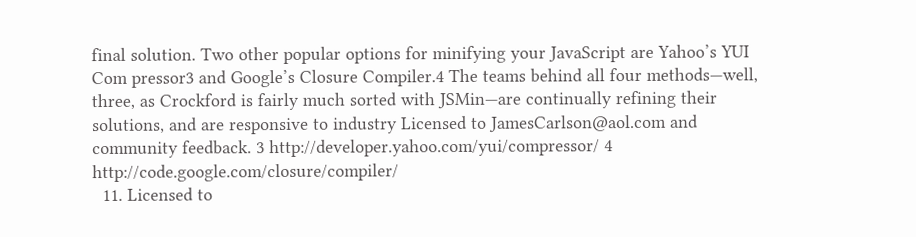final solution. Two other popular options for minifying your JavaScript are Yahoo’s YUI Com pressor3 and Google’s Closure Compiler.4 The teams behind all four methods—well, three, as Crockford is fairly much sorted with JSMin—are continually refining their solutions, and are responsive to industry Licensed to JamesCarlson@aol.com and community feedback. 3 http://developer.yahoo.com/yui/compressor/ 4 http://code.google.com/closure/compiler/
  11. Licensed to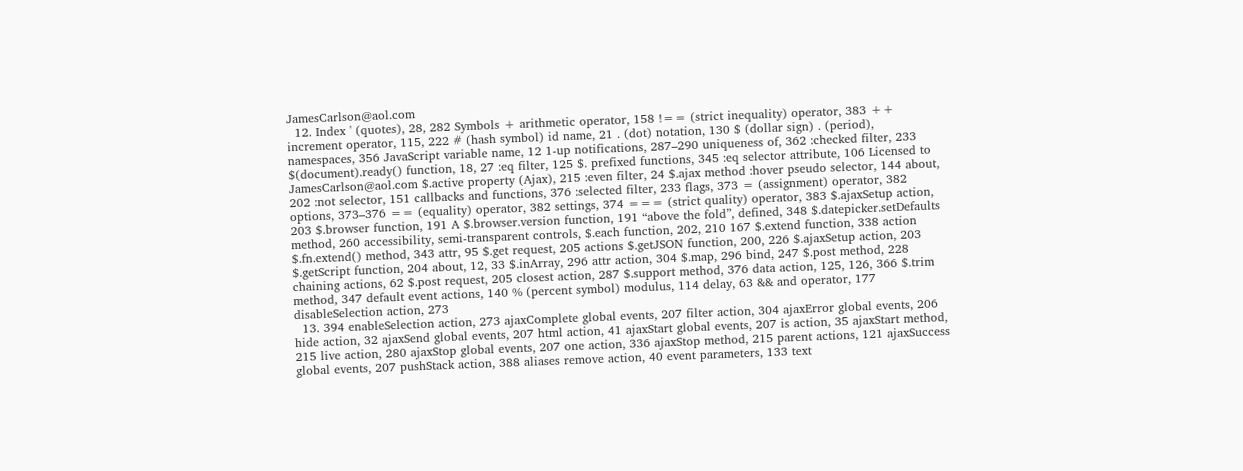JamesCarlson@aol.com
  12. Index ' (quotes), 28, 282 Symbols + arithmetic operator, 158 !== (strict inequality) operator, 383 ++ increment operator, 115, 222 # (hash symbol) id name, 21 . (dot) notation, 130 $ (dollar sign) . (period), namespaces, 356 JavaScript variable name, 12 1-up notifications, 287–290 uniqueness of, 362 :checked filter, 233 $(document).ready() function, 18, 27 :eq filter, 125 $. prefixed functions, 345 :eq selector attribute, 106 Licensed to JamesCarlson@aol.com $.active property (Ajax), 215 :even filter, 24 $.ajax method :hover pseudo selector, 144 about, 202 :not selector, 151 callbacks and functions, 376 :selected filter, 233 flags, 373 = (assignment) operator, 382 options, 373–376 == (equality) operator, 382 settings, 374 === (strict quality) operator, 383 $.ajaxSetup action, 203 $.browser function, 191 A $.browser.version function, 191 “above the fold”, defined, 348 $.datepicker.setDefaults method, 260 accessibility, semi-transparent controls, $.each function, 202, 210 167 $.extend function, 338 action $.fn.extend() method, 343 attr, 95 $.get request, 205 actions $.getJSON function, 200, 226 $.ajaxSetup action, 203 $.getScript function, 204 about, 12, 33 $.inArray, 296 attr action, 304 $.map, 296 bind, 247 $.post method, 228 chaining actions, 62 $.post request, 205 closest action, 287 $.support method, 376 data action, 125, 126, 366 $.trim method, 347 default event actions, 140 % (percent symbol) modulus, 114 delay, 63 && and operator, 177 disableSelection action, 273
  13. 394 enableSelection action, 273 ajaxComplete global events, 207 filter action, 304 ajaxError global events, 206 hide action, 32 ajaxSend global events, 207 html action, 41 ajaxStart global events, 207 is action, 35 ajaxStart method, 215 live action, 280 ajaxStop global events, 207 one action, 336 ajaxStop method, 215 parent actions, 121 ajaxSuccess global events, 207 pushStack action, 388 aliases remove action, 40 event parameters, 133 text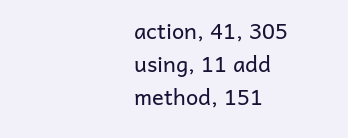action, 41, 305 using, 11 add method, 151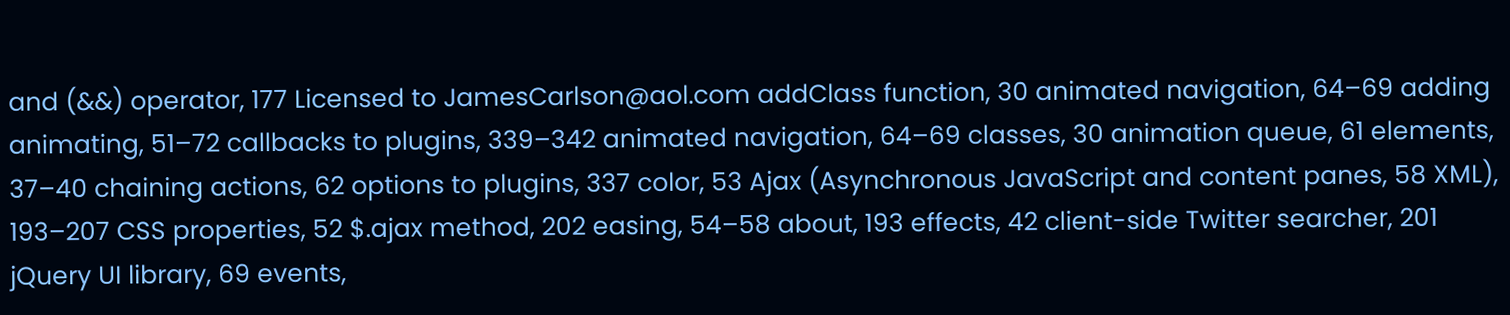and (&&) operator, 177 Licensed to JamesCarlson@aol.com addClass function, 30 animated navigation, 64–69 adding animating, 51–72 callbacks to plugins, 339–342 animated navigation, 64–69 classes, 30 animation queue, 61 elements, 37–40 chaining actions, 62 options to plugins, 337 color, 53 Ajax (Asynchronous JavaScript and content panes, 58 XML), 193–207 CSS properties, 52 $.ajax method, 202 easing, 54–58 about, 193 effects, 42 client-side Twitter searcher, 201 jQuery UI library, 69 events,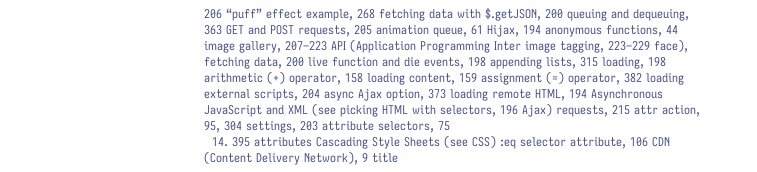206 “puff” effect example, 268 fetching data with $.getJSON, 200 queuing and dequeuing, 363 GET and POST requests, 205 animation queue, 61 Hijax, 194 anonymous functions, 44 image gallery, 207–223 API (Application Programming Inter image tagging, 223–229 face), fetching data, 200 live function and die events, 198 appending lists, 315 loading, 198 arithmetic (+) operator, 158 loading content, 159 assignment (=) operator, 382 loading external scripts, 204 async Ajax option, 373 loading remote HTML, 194 Asynchronous JavaScript and XML (see picking HTML with selectors, 196 Ajax) requests, 215 attr action, 95, 304 settings, 203 attribute selectors, 75
  14. 395 attributes Cascading Style Sheets (see CSS) :eq selector attribute, 106 CDN (Content Delivery Network), 9 title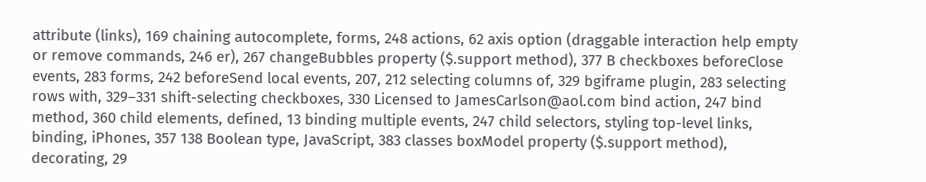attribute (links), 169 chaining autocomplete, forms, 248 actions, 62 axis option (draggable interaction help empty or remove commands, 246 er), 267 changeBubbles property ($.support method), 377 B checkboxes beforeClose events, 283 forms, 242 beforeSend local events, 207, 212 selecting columns of, 329 bgiframe plugin, 283 selecting rows with, 329–331 shift-selecting checkboxes, 330 Licensed to JamesCarlson@aol.com bind action, 247 bind method, 360 child elements, defined, 13 binding multiple events, 247 child selectors, styling top-level links, binding, iPhones, 357 138 Boolean type, JavaScript, 383 classes boxModel property ($.support method), decorating, 29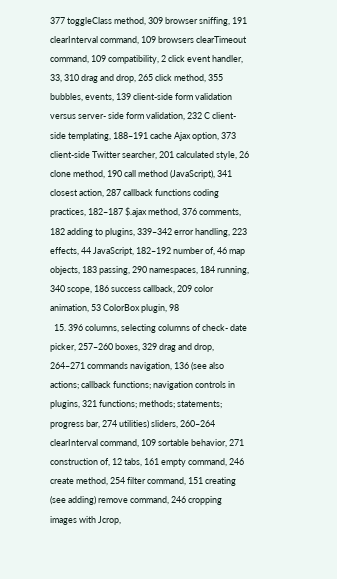377 toggleClass method, 309 browser sniffing, 191 clearInterval command, 109 browsers clearTimeout command, 109 compatibility, 2 click event handler, 33, 310 drag and drop, 265 click method, 355 bubbles, events, 139 client-side form validation versus server- side form validation, 232 C client-side templating, 188–191 cache Ajax option, 373 client-side Twitter searcher, 201 calculated style, 26 clone method, 190 call method (JavaScript), 341 closest action, 287 callback functions coding practices, 182–187 $.ajax method, 376 comments, 182 adding to plugins, 339–342 error handling, 223 effects, 44 JavaScript, 182–192 number of, 46 map objects, 183 passing, 290 namespaces, 184 running, 340 scope, 186 success callback, 209 color animation, 53 ColorBox plugin, 98
  15. 396 columns, selecting columns of check- date picker, 257–260 boxes, 329 drag and drop, 264–271 commands navigation, 136 (see also actions; callback functions; navigation controls in plugins, 321 functions; methods; statements; progress bar, 274 utilities) sliders, 260–264 clearInterval command, 109 sortable behavior, 271 construction of, 12 tabs, 161 empty command, 246 create method, 254 filter command, 151 creating (see adding) remove command, 246 cropping images with Jcrop,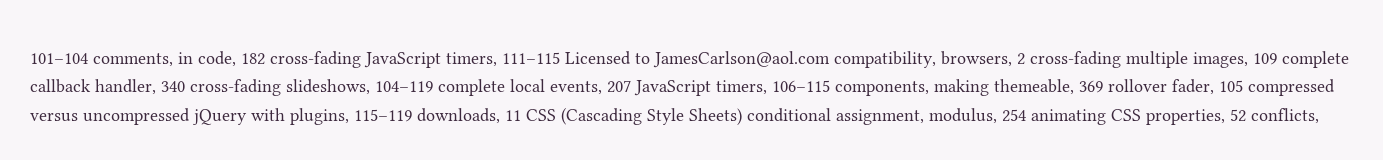101–104 comments, in code, 182 cross-fading JavaScript timers, 111–115 Licensed to JamesCarlson@aol.com compatibility, browsers, 2 cross-fading multiple images, 109 complete callback handler, 340 cross-fading slideshows, 104–119 complete local events, 207 JavaScript timers, 106–115 components, making themeable, 369 rollover fader, 105 compressed versus uncompressed jQuery with plugins, 115–119 downloads, 11 CSS (Cascading Style Sheets) conditional assignment, modulus, 254 animating CSS properties, 52 conflicts,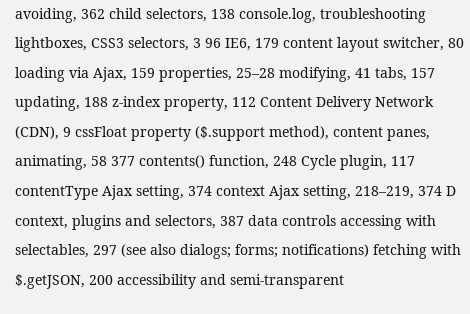avoiding, 362 child selectors, 138 console.log, troubleshooting lightboxes, CSS3 selectors, 3 96 IE6, 179 content layout switcher, 80 loading via Ajax, 159 properties, 25–28 modifying, 41 tabs, 157 updating, 188 z-index property, 112 Content Delivery Network (CDN), 9 cssFloat property ($.support method), content panes, animating, 58 377 contents() function, 248 Cycle plugin, 117 contentType Ajax setting, 374 context Ajax setting, 218–219, 374 D context, plugins and selectors, 387 data controls accessing with selectables, 297 (see also dialogs; forms; notifications) fetching with $.getJSON, 200 accessibility and semi-transparent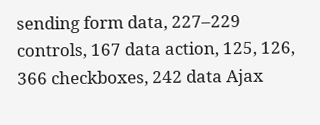sending form data, 227–229 controls, 167 data action, 125, 126, 366 checkboxes, 242 data Ajax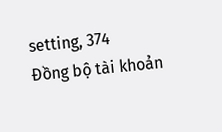setting, 374
Đồng bộ tài khoản